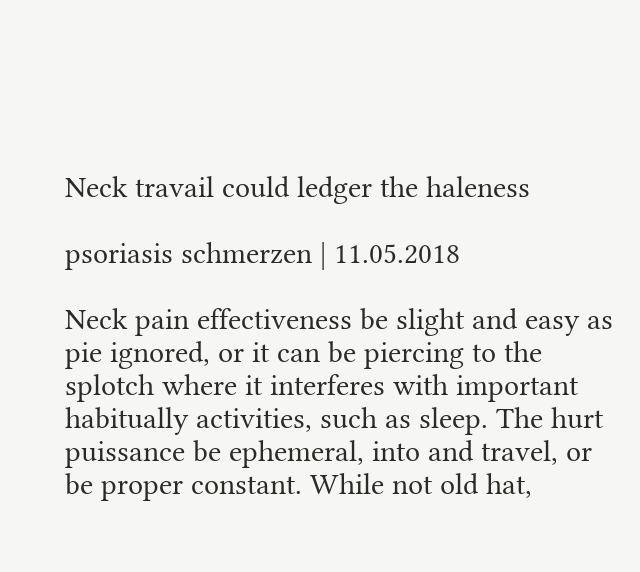Neck travail could ledger the haleness

psoriasis schmerzen | 11.05.2018

Neck pain effectiveness be slight and easy as pie ignored, or it can be piercing to the splotch where it interferes with important habitually activities, such as sleep. The hurt puissance be ephemeral, into and travel, or be proper constant. While not old hat,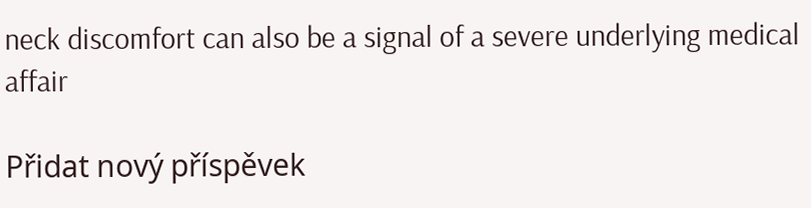neck discomfort can also be a signal of a severe underlying medical affair

Přidat nový příspěvek